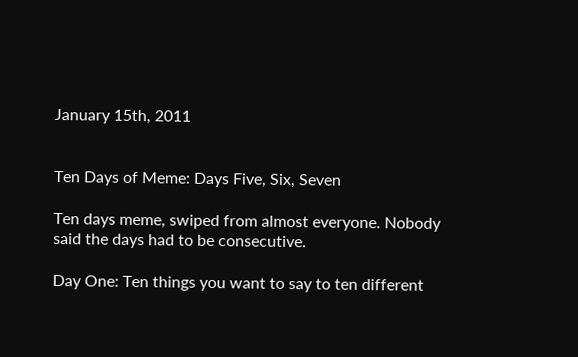January 15th, 2011


Ten Days of Meme: Days Five, Six, Seven

Ten days meme, swiped from almost everyone. Nobody said the days had to be consecutive.

Day One: Ten things you want to say to ten different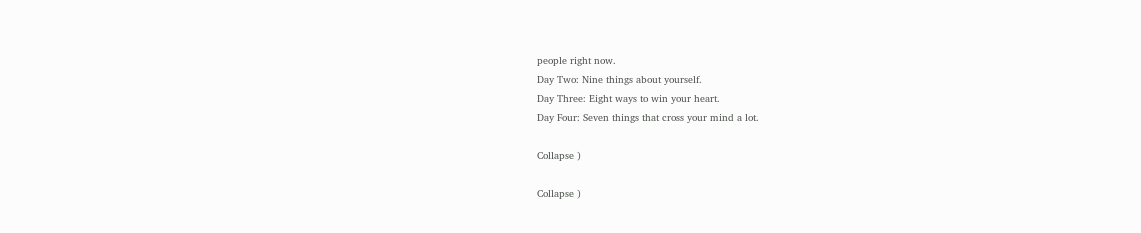people right now.
Day Two: Nine things about yourself.
Day Three: Eight ways to win your heart.
Day Four: Seven things that cross your mind a lot.

Collapse )

Collapse )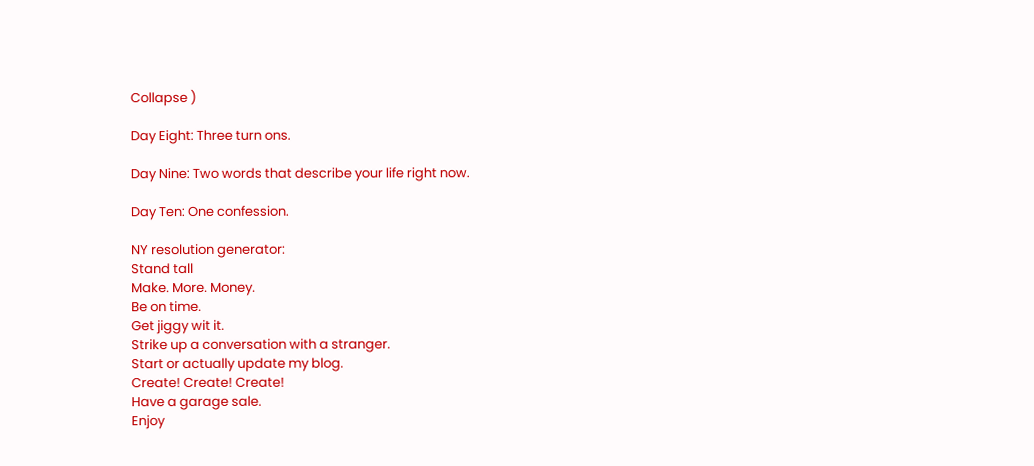Collapse )

Day Eight: Three turn ons.

Day Nine: Two words that describe your life right now.

Day Ten: One confession.

NY resolution generator:
Stand tall
Make. More. Money.
Be on time.
Get jiggy wit it.
Strike up a conversation with a stranger.
Start or actually update my blog.
Create! Create! Create!
Have a garage sale.
Enjoy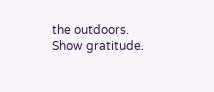the outdoors.
Show gratitude.